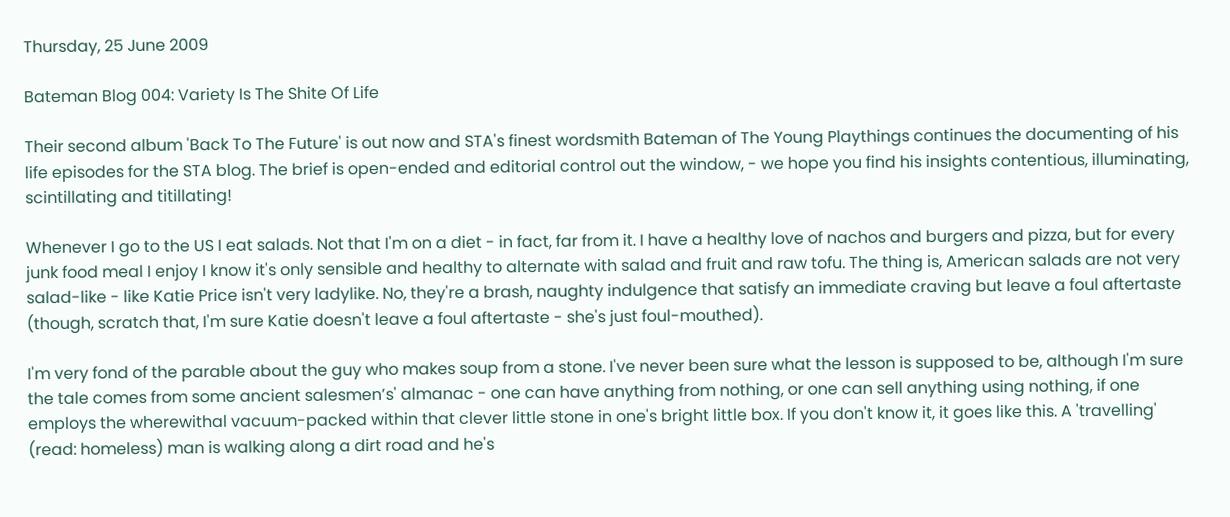Thursday, 25 June 2009

Bateman Blog 004: Variety Is The Shite Of Life

Their second album 'Back To The Future' is out now and STA's finest wordsmith Bateman of The Young Playthings continues the documenting of his life episodes for the STA blog. The brief is open-ended and editorial control out the window, - we hope you find his insights contentious, illuminating, scintillating and titillating!

Whenever I go to the US I eat salads. Not that I'm on a diet - in fact, far from it. I have a healthy love of nachos and burgers and pizza, but for every junk food meal I enjoy I know it's only sensible and healthy to alternate with salad and fruit and raw tofu. The thing is, American salads are not very salad-like - like Katie Price isn't very ladylike. No, they're a brash, naughty indulgence that satisfy an immediate craving but leave a foul aftertaste (though, scratch that, I'm sure Katie doesn't leave a foul aftertaste - she's just foul-mouthed).

I'm very fond of the parable about the guy who makes soup from a stone. I've never been sure what the lesson is supposed to be, although I'm sure the tale comes from some ancient salesmen’s' almanac - one can have anything from nothing, or one can sell anything using nothing, if one employs the wherewithal vacuum-packed within that clever little stone in one's bright little box. If you don't know it, it goes like this. A 'travelling' (read: homeless) man is walking along a dirt road and he's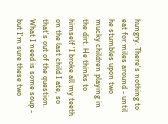hungry. There's nothing to eat for miles around - until he stumbles upon two mucky children playing in the dirt. He thinks to himself 'I broke all my teeth on the last child I ate, so that's out of the question. What I need is some soup - but I'm sure these two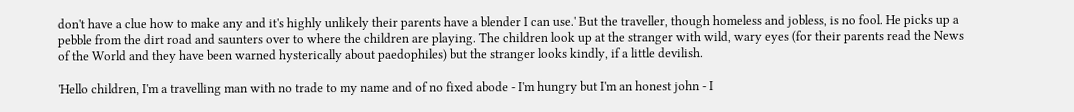don't have a clue how to make any and it's highly unlikely their parents have a blender I can use.' But the traveller, though homeless and jobless, is no fool. He picks up a pebble from the dirt road and saunters over to where the children are playing. The children look up at the stranger with wild, wary eyes (for their parents read the News of the World and they have been warned hysterically about paedophiles) but the stranger looks kindly, if a little devilish.

'Hello children, I'm a travelling man with no trade to my name and of no fixed abode - I'm hungry but I'm an honest john - I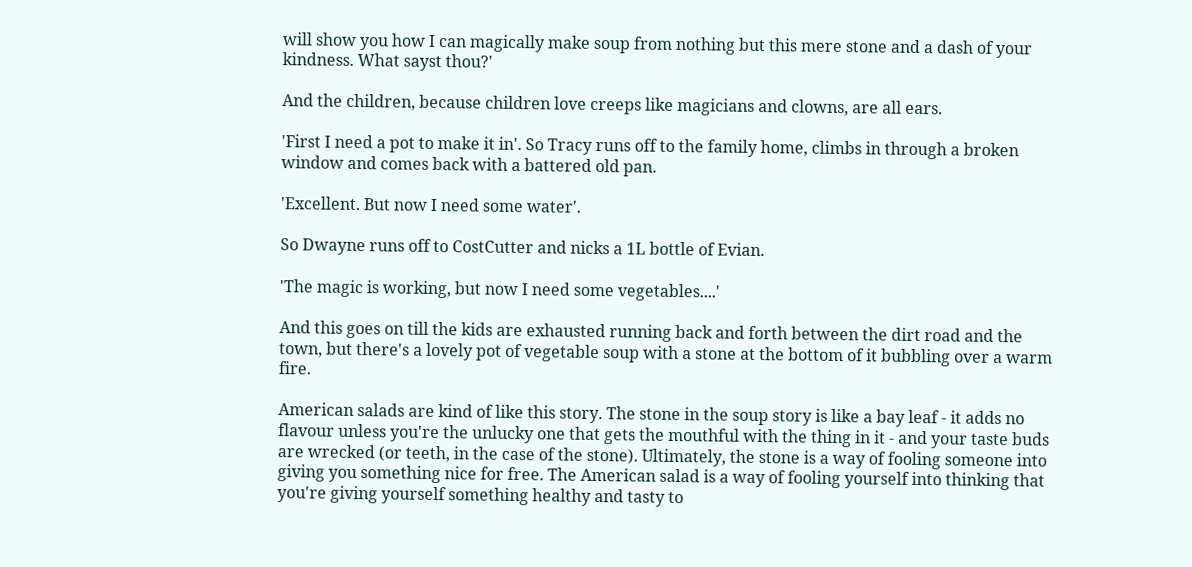will show you how I can magically make soup from nothing but this mere stone and a dash of your kindness. What sayst thou?'

And the children, because children love creeps like magicians and clowns, are all ears.

'First I need a pot to make it in'. So Tracy runs off to the family home, climbs in through a broken window and comes back with a battered old pan.

'Excellent. But now I need some water'.

So Dwayne runs off to CostCutter and nicks a 1L bottle of Evian.

'The magic is working, but now I need some vegetables....'

And this goes on till the kids are exhausted running back and forth between the dirt road and the town, but there's a lovely pot of vegetable soup with a stone at the bottom of it bubbling over a warm fire.

American salads are kind of like this story. The stone in the soup story is like a bay leaf - it adds no flavour unless you're the unlucky one that gets the mouthful with the thing in it - and your taste buds are wrecked (or teeth, in the case of the stone). Ultimately, the stone is a way of fooling someone into giving you something nice for free. The American salad is a way of fooling yourself into thinking that you're giving yourself something healthy and tasty to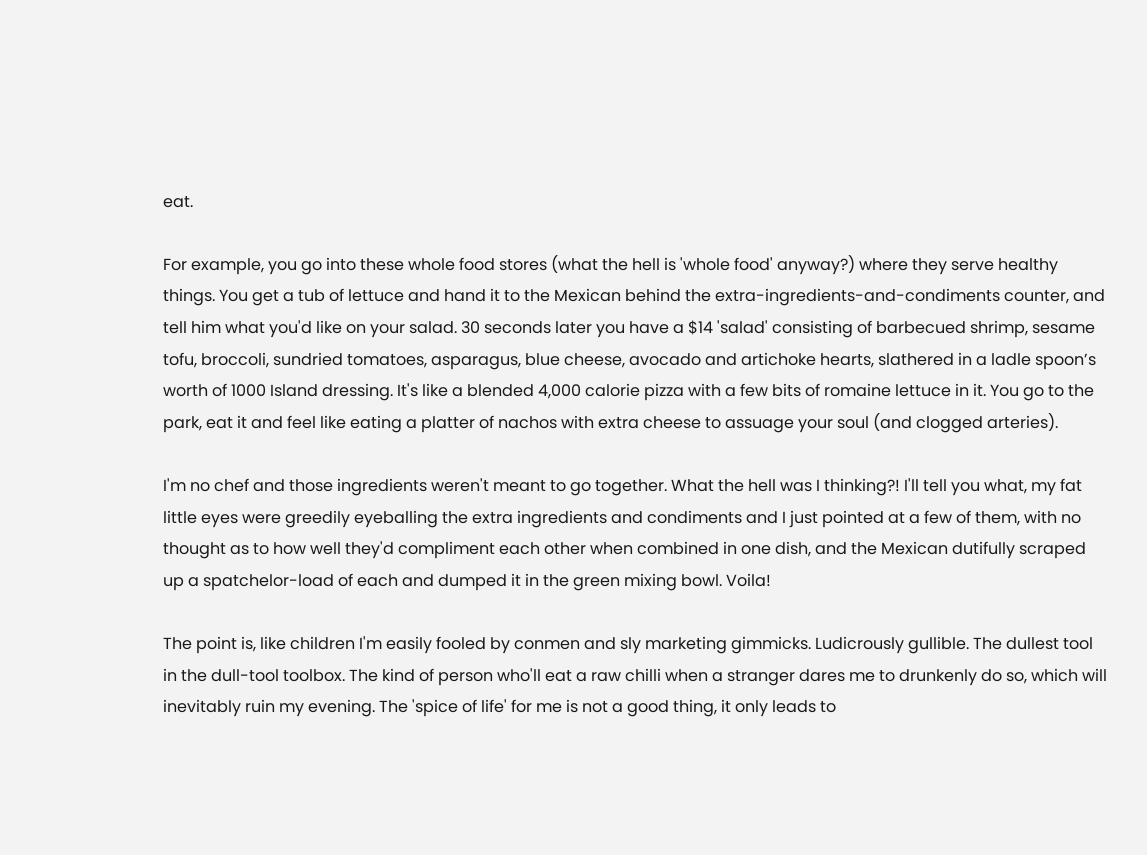eat.

For example, you go into these whole food stores (what the hell is 'whole food' anyway?) where they serve healthy things. You get a tub of lettuce and hand it to the Mexican behind the extra-ingredients-and-condiments counter, and tell him what you'd like on your salad. 30 seconds later you have a $14 'salad' consisting of barbecued shrimp, sesame tofu, broccoli, sundried tomatoes, asparagus, blue cheese, avocado and artichoke hearts, slathered in a ladle spoon’s worth of 1000 Island dressing. It's like a blended 4,000 calorie pizza with a few bits of romaine lettuce in it. You go to the park, eat it and feel like eating a platter of nachos with extra cheese to assuage your soul (and clogged arteries).

I'm no chef and those ingredients weren't meant to go together. What the hell was I thinking?! I'll tell you what, my fat little eyes were greedily eyeballing the extra ingredients and condiments and I just pointed at a few of them, with no thought as to how well they'd compliment each other when combined in one dish, and the Mexican dutifully scraped up a spatchelor-load of each and dumped it in the green mixing bowl. Voila!

The point is, like children I'm easily fooled by conmen and sly marketing gimmicks. Ludicrously gullible. The dullest tool in the dull-tool toolbox. The kind of person who'll eat a raw chilli when a stranger dares me to drunkenly do so, which will inevitably ruin my evening. The 'spice of life' for me is not a good thing, it only leads to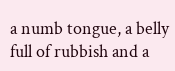a numb tongue, a belly full of rubbish and a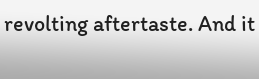revolting aftertaste. And it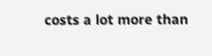costs a lot more than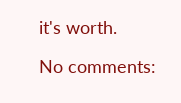it's worth.

No comments: